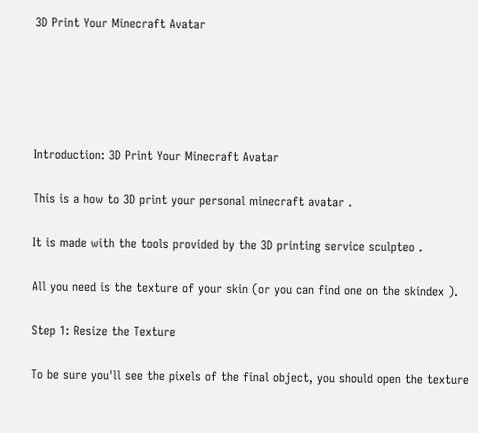3D Print Your Minecraft Avatar





Introduction: 3D Print Your Minecraft Avatar

This is a how to 3D print your personal minecraft avatar .

It is made with the tools provided by the 3D printing service sculpteo .

All you need is the texture of your skin (or you can find one on the skindex ).

Step 1: Resize the Texture

To be sure you'll see the pixels of the final object, you should open the texture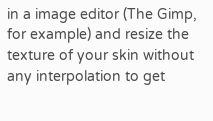in a image editor (The Gimp, for example) and resize the texture of your skin without any interpolation to get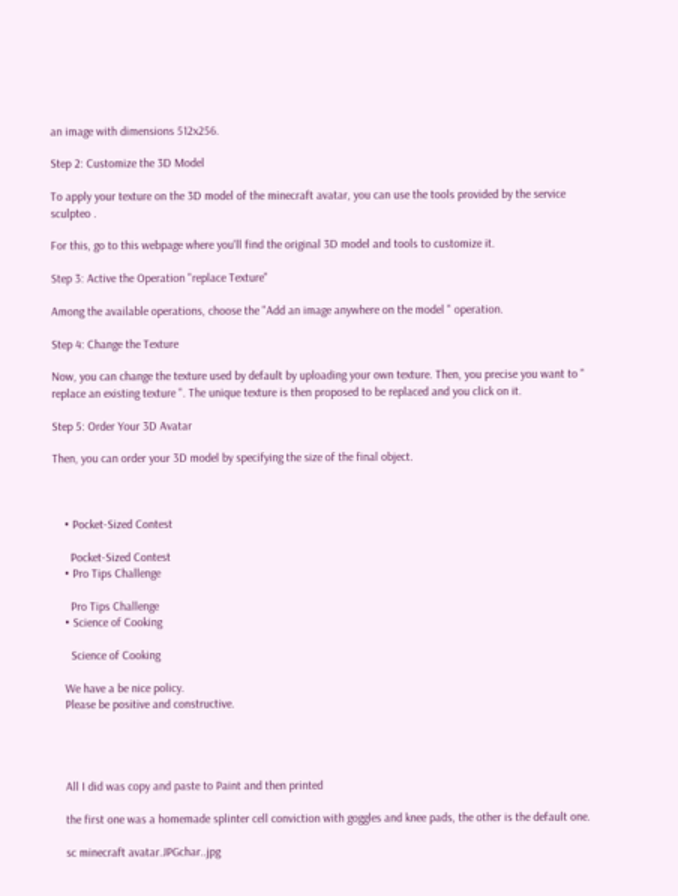an image with dimensions 512x256.

Step 2: Customize the 3D Model

To apply your texture on the 3D model of the minecraft avatar, you can use the tools provided by the service sculpteo .

For this, go to this webpage where you'll find the original 3D model and tools to customize it.

Step 3: Active the Operation "replace Texture"

Among the available operations, choose the "Add an image anywhere on the model " operation.

Step 4: Change the Texture

Now, you can change the texture used by default by uploading your own texture. Then, you precise you want to " replace an existing texture ". The unique texture is then proposed to be replaced and you click on it.

Step 5: Order Your 3D Avatar

Then, you can order your 3D model by specifying the size of the final object.



    • Pocket-Sized Contest

      Pocket-Sized Contest
    • Pro Tips Challenge

      Pro Tips Challenge
    • Science of Cooking

      Science of Cooking

    We have a be nice policy.
    Please be positive and constructive.




    All I did was copy and paste to Paint and then printed

    the first one was a homemade splinter cell conviction with goggles and knee pads, the other is the default one.

    sc minecraft avatar.JPGchar..jpg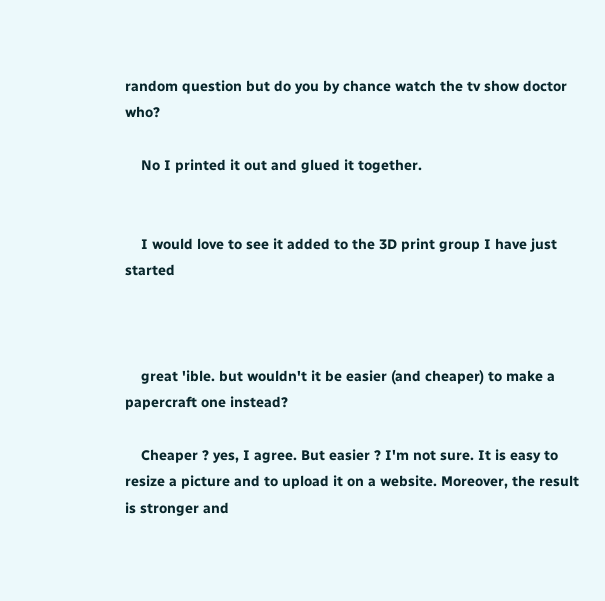random question but do you by chance watch the tv show doctor who?

    No I printed it out and glued it together.


    I would love to see it added to the 3D print group I have just started



    great 'ible. but wouldn't it be easier (and cheaper) to make a papercraft one instead?

    Cheaper ? yes, I agree. But easier ? I'm not sure. It is easy to resize a picture and to upload it on a website. Moreover, the result is stronger and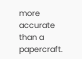more accurate than a papercraft.